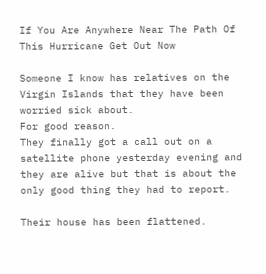If You Are Anywhere Near The Path Of This Hurricane Get Out Now

Someone I know has relatives on the Virgin Islands that they have been worried sick about.
For good reason.
They finally got a call out on a satellite phone yesterday evening and they are alive but that is about the only good thing they had to report.

Their house has been flattened.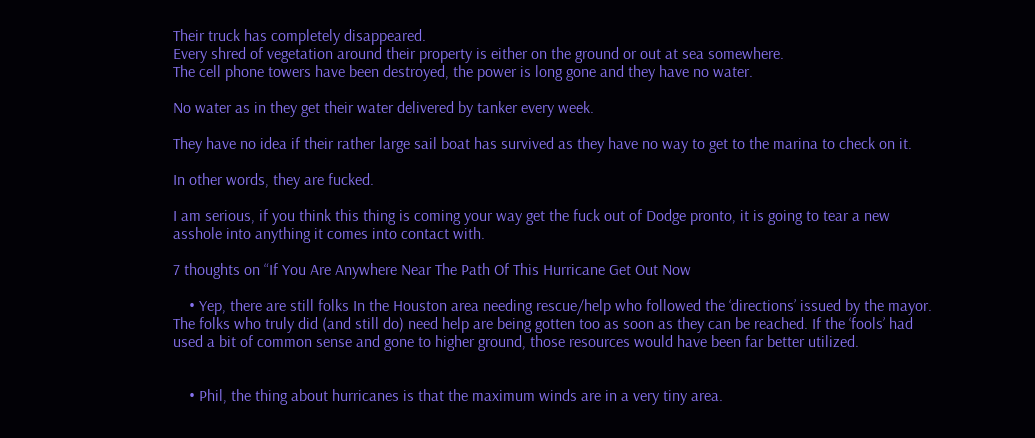Their truck has completely disappeared.
Every shred of vegetation around their property is either on the ground or out at sea somewhere.
The cell phone towers have been destroyed, the power is long gone and they have no water.

No water as in they get their water delivered by tanker every week.

They have no idea if their rather large sail boat has survived as they have no way to get to the marina to check on it.

In other words, they are fucked.

I am serious, if you think this thing is coming your way get the fuck out of Dodge pronto, it is going to tear a new asshole into anything it comes into contact with.

7 thoughts on “If You Are Anywhere Near The Path Of This Hurricane Get Out Now

    • Yep, there are still folks In the Houston area needing rescue/help who followed the ‘directions’ issued by the mayor. The folks who truly did (and still do) need help are being gotten too as soon as they can be reached. If the ‘fools’ had used a bit of common sense and gone to higher ground, those resources would have been far better utilized.


    • Phil, the thing about hurricanes is that the maximum winds are in a very tiny area.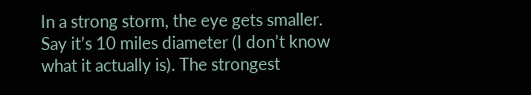In a strong storm, the eye gets smaller. Say it’s 10 miles diameter (I don’t know what it actually is). The strongest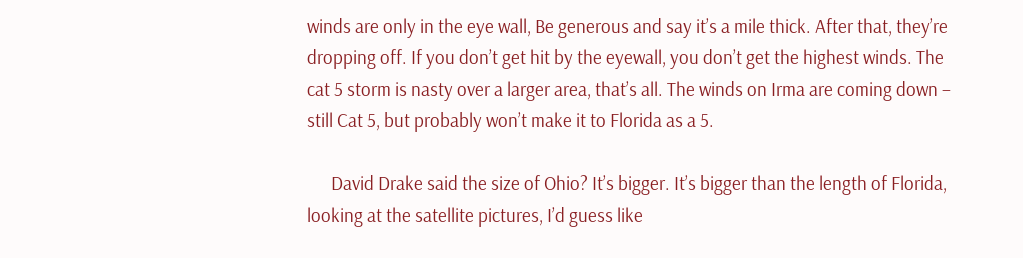winds are only in the eye wall, Be generous and say it’s a mile thick. After that, they’re dropping off. If you don’t get hit by the eyewall, you don’t get the highest winds. The cat 5 storm is nasty over a larger area, that’s all. The winds on Irma are coming down – still Cat 5, but probably won’t make it to Florida as a 5.

      David Drake said the size of Ohio? It’s bigger. It’s bigger than the length of Florida, looking at the satellite pictures, I’d guess like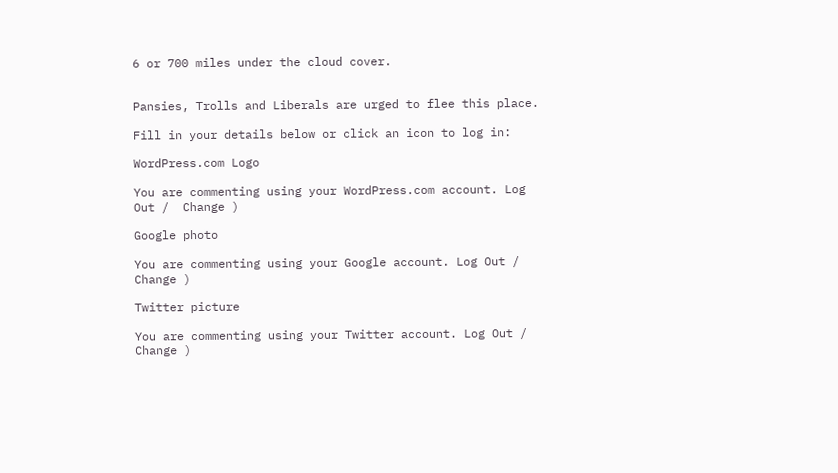6 or 700 miles under the cloud cover.


Pansies, Trolls and Liberals are urged to flee this place.

Fill in your details below or click an icon to log in:

WordPress.com Logo

You are commenting using your WordPress.com account. Log Out /  Change )

Google photo

You are commenting using your Google account. Log Out /  Change )

Twitter picture

You are commenting using your Twitter account. Log Out /  Change )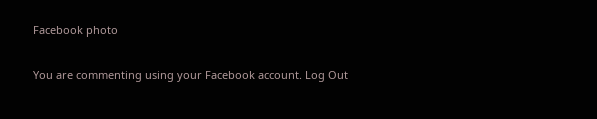Facebook photo

You are commenting using your Facebook account. Log Out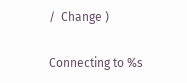/  Change )

Connecting to %s